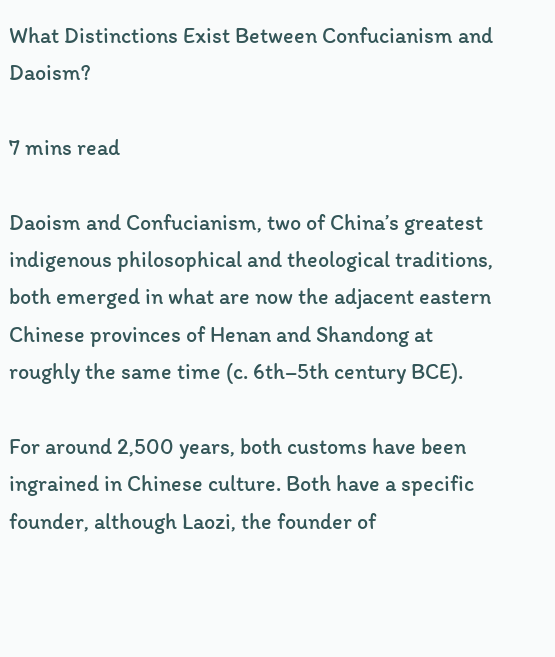What Distinctions Exist Between Confucianism and Daoism?

7 mins read

Daoism and Confucianism, two of China’s greatest indigenous philosophical and theological traditions, both emerged in what are now the adjacent eastern Chinese provinces of Henan and Shandong at roughly the same time (c. 6th–5th century BCE).

For around 2,500 years, both customs have been ingrained in Chinese culture. Both have a specific founder, although Laozi, the founder of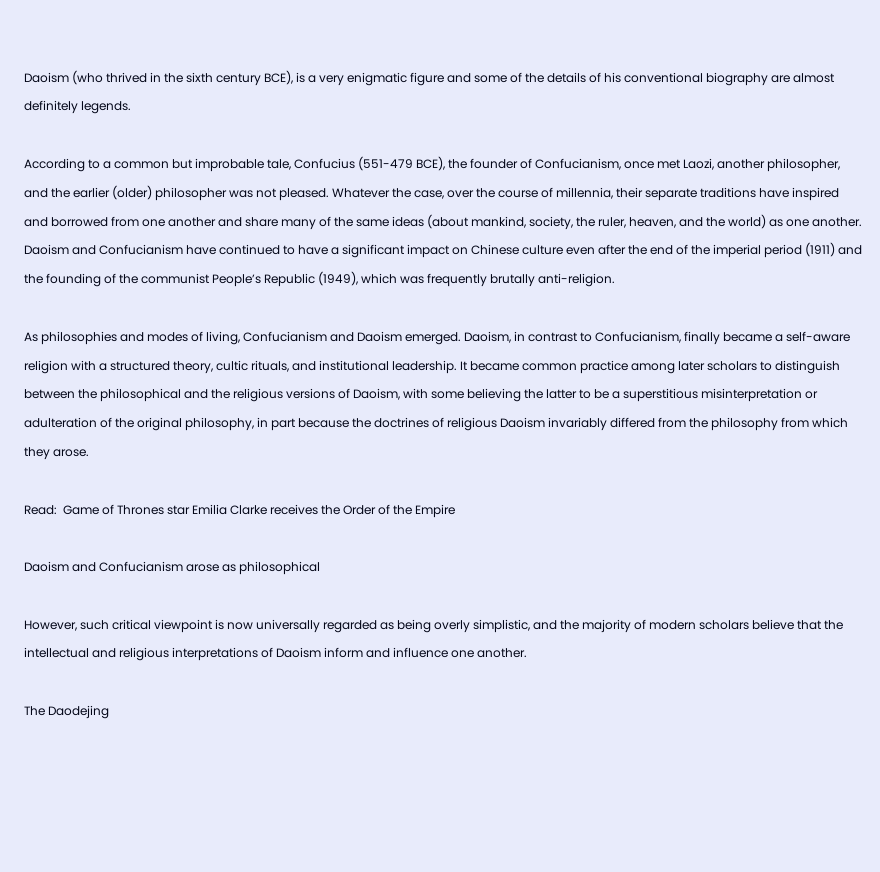Daoism (who thrived in the sixth century BCE), is a very enigmatic figure and some of the details of his conventional biography are almost definitely legends.

According to a common but improbable tale, Confucius (551-479 BCE), the founder of Confucianism, once met Laozi, another philosopher, and the earlier (older) philosopher was not pleased. Whatever the case, over the course of millennia, their separate traditions have inspired and borrowed from one another and share many of the same ideas (about mankind, society, the ruler, heaven, and the world) as one another. Daoism and Confucianism have continued to have a significant impact on Chinese culture even after the end of the imperial period (1911) and the founding of the communist People’s Republic (1949), which was frequently brutally anti-religion.

As philosophies and modes of living, Confucianism and Daoism emerged. Daoism, in contrast to Confucianism, finally became a self-aware religion with a structured theory, cultic rituals, and institutional leadership. It became common practice among later scholars to distinguish between the philosophical and the religious versions of Daoism, with some believing the latter to be a superstitious misinterpretation or adulteration of the original philosophy, in part because the doctrines of religious Daoism invariably differed from the philosophy from which they arose.

Read:  Game of Thrones star Emilia Clarke receives the Order of the Empire

Daoism and Confucianism arose as philosophical

However, such critical viewpoint is now universally regarded as being overly simplistic, and the majority of modern scholars believe that the intellectual and religious interpretations of Daoism inform and influence one another.

The Daodejing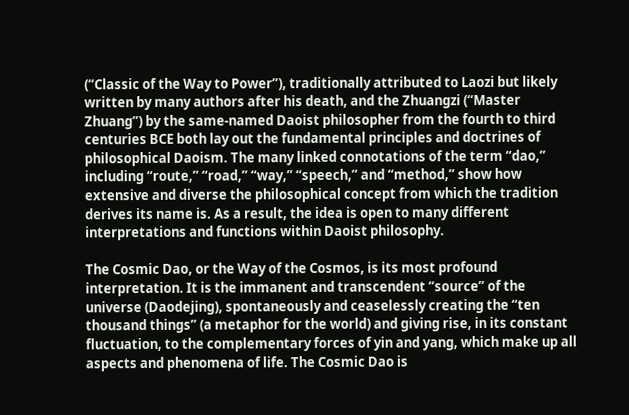(“Classic of the Way to Power”), traditionally attributed to Laozi but likely written by many authors after his death, and the Zhuangzi (“Master Zhuang”) by the same-named Daoist philosopher from the fourth to third centuries BCE both lay out the fundamental principles and doctrines of philosophical Daoism. The many linked connotations of the term “dao,” including “route,” “road,” “way,” “speech,” and “method,” show how extensive and diverse the philosophical concept from which the tradition derives its name is. As a result, the idea is open to many different interpretations and functions within Daoist philosophy.

The Cosmic Dao, or the Way of the Cosmos, is its most profound interpretation. It is the immanent and transcendent “source” of the universe (Daodejing), spontaneously and ceaselessly creating the “ten thousand things” (a metaphor for the world) and giving rise, in its constant fluctuation, to the complementary forces of yin and yang, which make up all aspects and phenomena of life. The Cosmic Dao is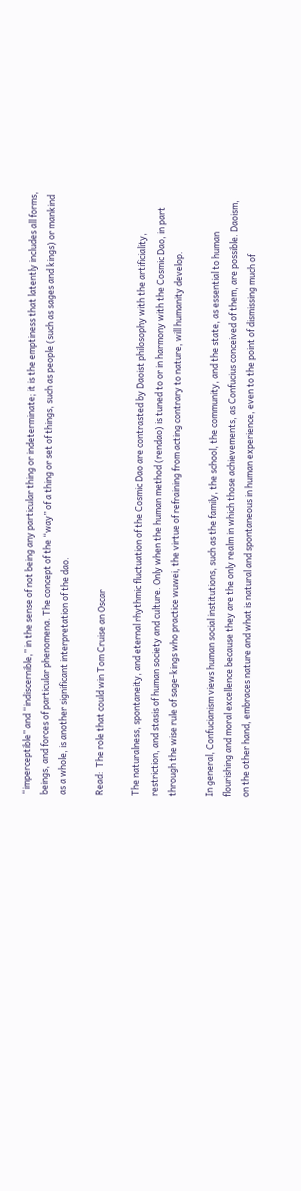“imperceptible” and “indiscernible,” in the sense of not being any particular thing or indeterminate; it is the emptiness that latently includes all forms, beings, and forces of particular phenomena. The concept of the “way” of a thing or set of things, such as people (such as sages and kings) or mankind as a whole, is another significant interpretation of the dao.

Read:  The role that could win Tom Cruise an Oscar

The naturalness, spontaneity, and eternal rhythmic fluctuation of the Cosmic Dao are contrasted by Daoist philosophy with the artificiality, restriction, and stasis of human society and culture. Only when the human method (rendao) is tuned to or in harmony with the Cosmic Dao, in part through the wise rule of sage-kings who practice wuwei, the virtue of refraining from acting contrary to nature, will humanity develop.

In general, Confucianism views human social institutions, such as the family, the school, the community, and the state, as essential to human flourishing and moral excellence because they are the only realm in which those achievements, as Confucius conceived of them, are possible. Daoism, on the other hand, embraces nature and what is natural and spontaneous in human experience, even to the point of dismissing much of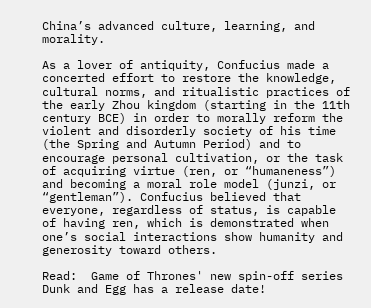China’s advanced culture, learning, and morality.

As a lover of antiquity, Confucius made a concerted effort to restore the knowledge, cultural norms, and ritualistic practices of the early Zhou kingdom (starting in the 11th century BCE) in order to morally reform the violent and disorderly society of his time (the Spring and Autumn Period) and to encourage personal cultivation, or the task of acquiring virtue (ren, or “humaneness”) and becoming a moral role model (junzi, or “gentleman”). Confucius believed that everyone, regardless of status, is capable of having ren, which is demonstrated when one’s social interactions show humanity and generosity toward others.

Read:  Game of Thrones' new spin-off series Dunk and Egg has a release date!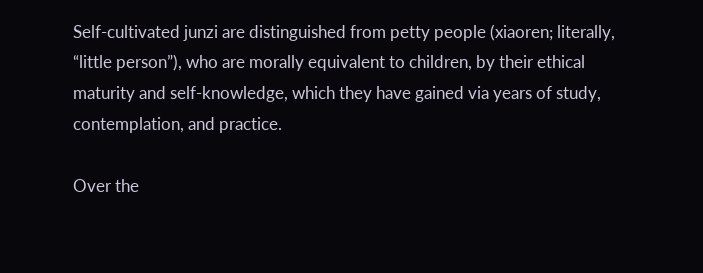Self-cultivated junzi are distinguished from petty people (xiaoren; literally, “little person”), who are morally equivalent to children, by their ethical maturity and self-knowledge, which they have gained via years of study, contemplation, and practice.

Over the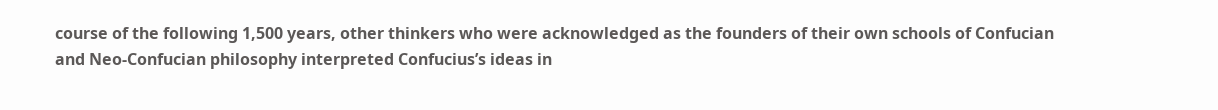course of the following 1,500 years, other thinkers who were acknowledged as the founders of their own schools of Confucian and Neo-Confucian philosophy interpreted Confucius’s ideas in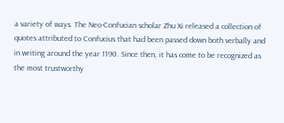a variety of ways. The Neo-Confucian scholar Zhu Xi released a collection of quotes attributed to Confucius that had been passed down both verbally and in writing around the year 1190. Since then, it has come to be recognized as the most trustworthy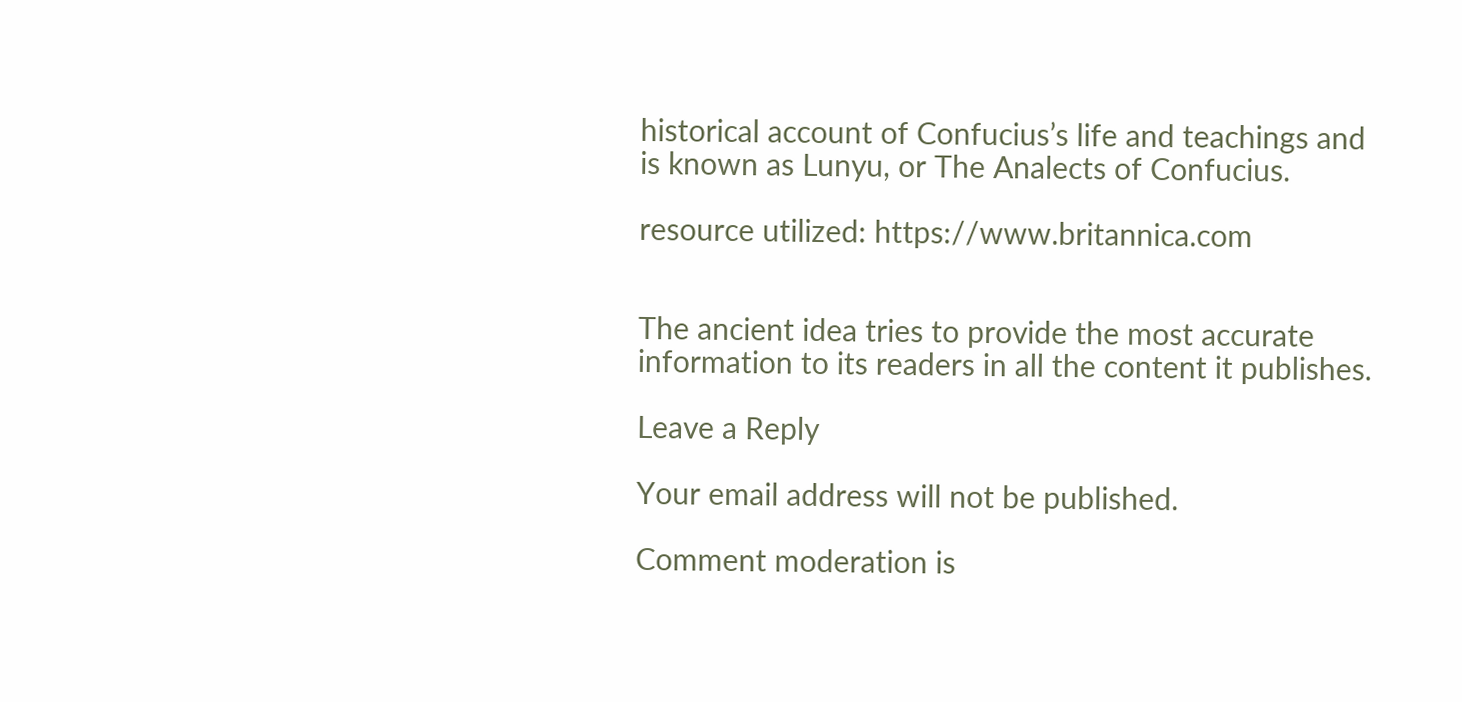historical account of Confucius’s life and teachings and is known as Lunyu, or The Analects of Confucius.

resource utilized: https://www.britannica.com


The ancient idea tries to provide the most accurate information to its readers in all the content it publishes.

Leave a Reply

Your email address will not be published.

Comment moderation is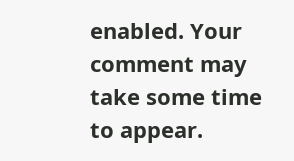enabled. Your comment may take some time to appear.